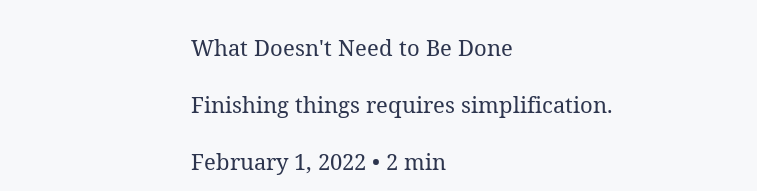What Doesn't Need to Be Done

Finishing things requires simplification.

February 1, 2022 • 2 min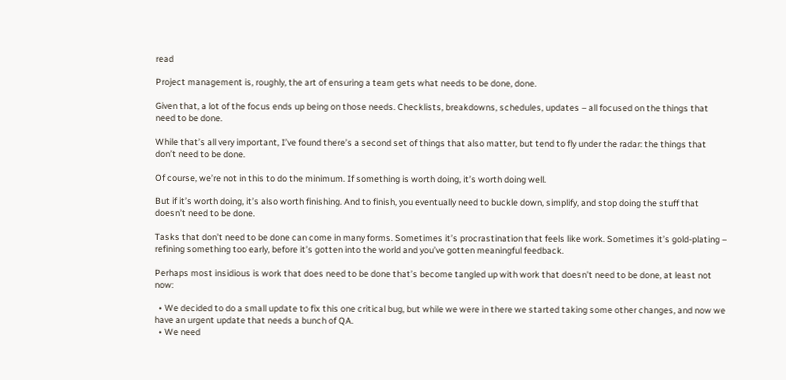read

Project management is, roughly, the art of ensuring a team gets what needs to be done, done.

Given that, a lot of the focus ends up being on those needs. Checklists, breakdowns, schedules, updates – all focused on the things that need to be done.

While that’s all very important, I’ve found there’s a second set of things that also matter, but tend to fly under the radar: the things that don’t need to be done.

Of course, we’re not in this to do the minimum. If something is worth doing, it’s worth doing well.

But if it’s worth doing, it’s also worth finishing. And to finish, you eventually need to buckle down, simplify, and stop doing the stuff that doesn’t need to be done.

Tasks that don’t need to be done can come in many forms. Sometimes it’s procrastination that feels like work. Sometimes it’s gold-plating – refining something too early, before it’s gotten into the world and you’ve gotten meaningful feedback.

Perhaps most insidious is work that does need to be done that’s become tangled up with work that doesn’t need to be done, at least not now:

  • We decided to do a small update to fix this one critical bug, but while we were in there we started taking some other changes, and now we have an urgent update that needs a bunch of QA.
  • We need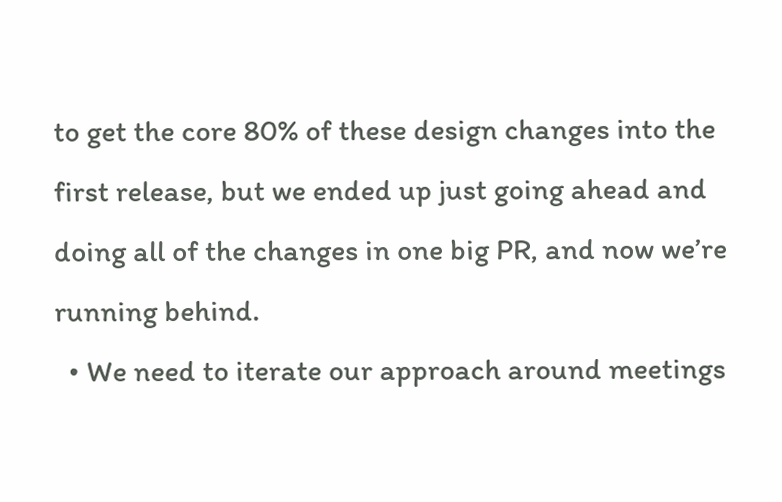to get the core 80% of these design changes into the first release, but we ended up just going ahead and doing all of the changes in one big PR, and now we’re running behind.
  • We need to iterate our approach around meetings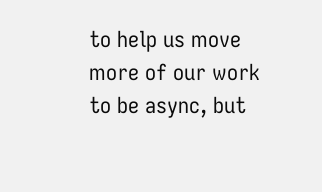to help us move more of our work to be async, but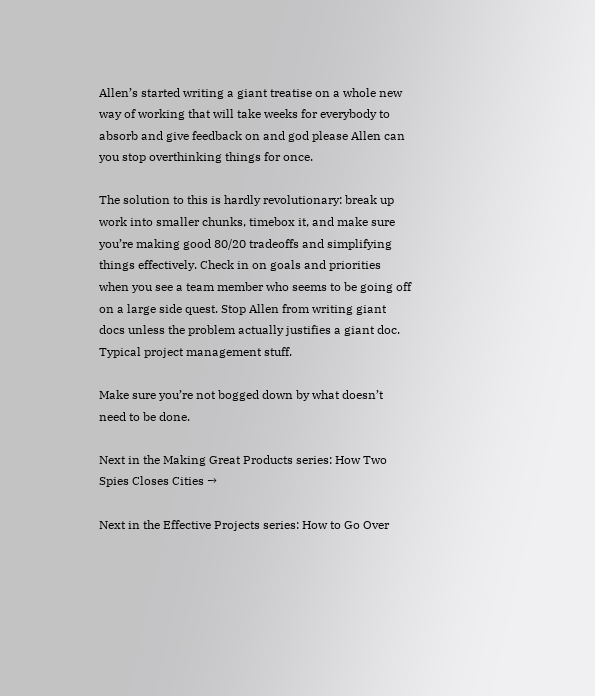Allen’s started writing a giant treatise on a whole new way of working that will take weeks for everybody to absorb and give feedback on and god please Allen can you stop overthinking things for once.

The solution to this is hardly revolutionary: break up work into smaller chunks, timebox it, and make sure you’re making good 80/20 tradeoffs and simplifying things effectively. Check in on goals and priorities when you see a team member who seems to be going off on a large side quest. Stop Allen from writing giant docs unless the problem actually justifies a giant doc. Typical project management stuff.

Make sure you’re not bogged down by what doesn’t need to be done.

Next in the Making Great Products series: How Two Spies Closes Cities →

Next in the Effective Projects series: How to Go Over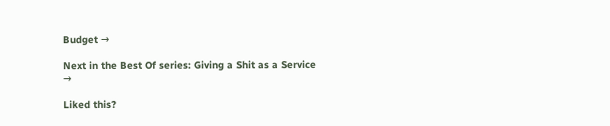Budget →

Next in the Best Of series: Giving a Shit as a Service →

Liked this?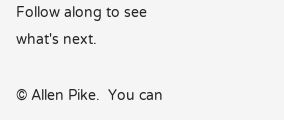Follow along to see what's next.

© Allen Pike.  You can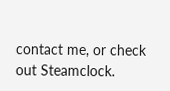contact me, or check out Steamclock.